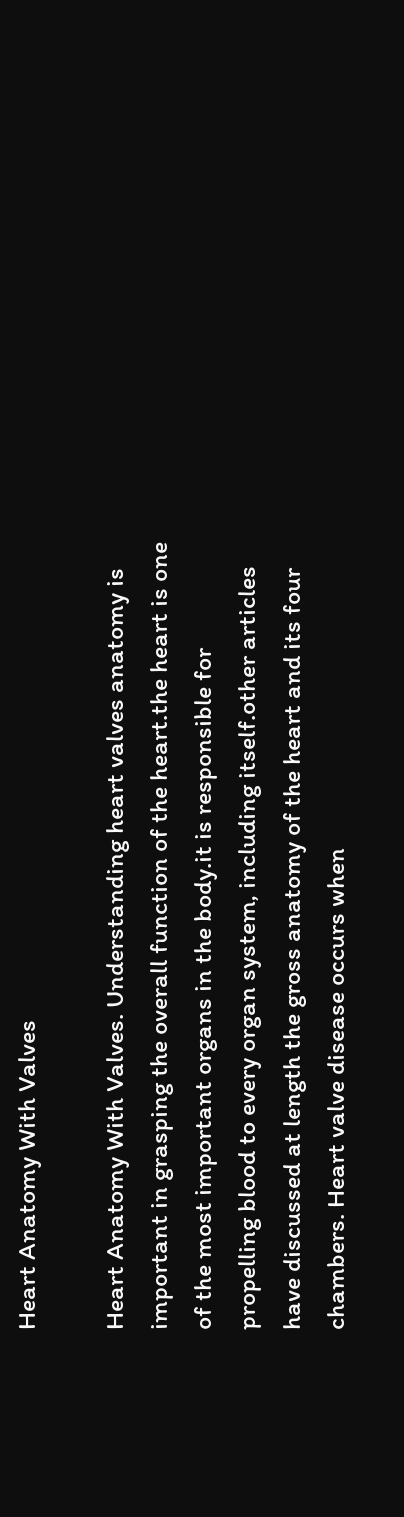Heart Anatomy With Valves

Heart Anatomy With Valves. Understanding heart valves anatomy is important in grasping the overall function of the heart.the heart is one of the most important organs in the body.it is responsible for propelling blood to every organ system, including itself.other articles have discussed at length the gross anatomy of the heart and its four chambers. Heart valve disease occurs when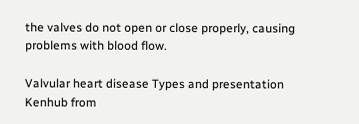the valves do not open or close properly, causing problems with blood flow.

Valvular heart disease Types and presentation Kenhub from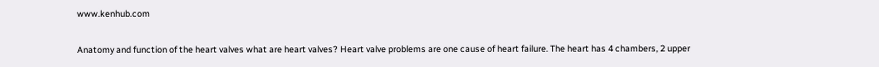www.kenhub.com

Anatomy and function of the heart valves what are heart valves? Heart valve problems are one cause of heart failure. The heart has 4 chambers, 2 upper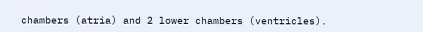chambers (atria) and 2 lower chambers (ventricles).